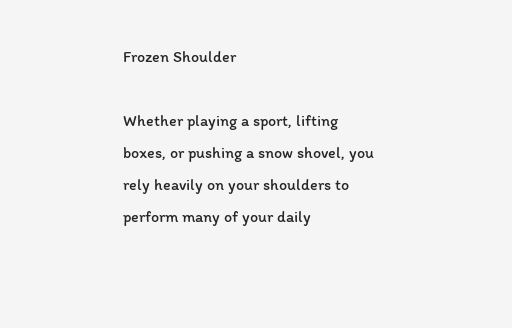Frozen Shoulder

Whether playing a sport, lifting boxes, or pushing a snow shovel, you rely heavily on your shoulders to perform many of your daily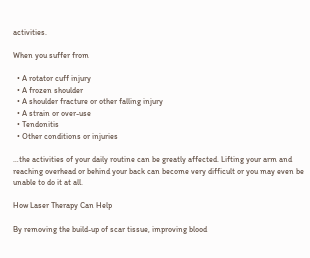activities.

When you suffer from

  • A rotator cuff injury
  • A frozen shoulder
  • A shoulder fracture or other falling injury
  • A strain or over-use
  • Tendonitis
  • Other conditions or injuries

…the activities of your daily routine can be greatly affected. Lifting your arm and reaching overhead or behind your back can become very difficult or you may even be unable to do it at all.

How Laser Therapy Can Help

By removing the build-up of scar tissue, improving blood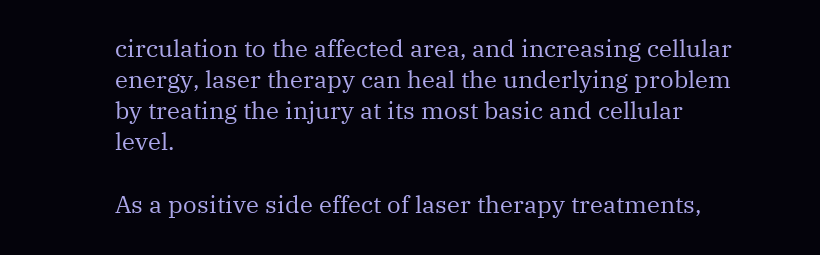circulation to the affected area, and increasing cellular energy, laser therapy can heal the underlying problem by treating the injury at its most basic and cellular level.

As a positive side effect of laser therapy treatments,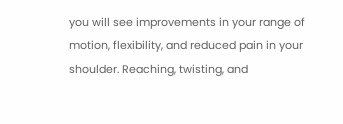you will see improvements in your range of motion, flexibility, and reduced pain in your shoulder. Reaching, twisting, and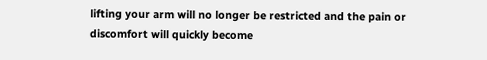lifting your arm will no longer be restricted and the pain or discomfort will quickly become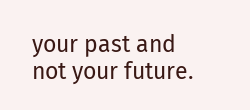your past and not your future.